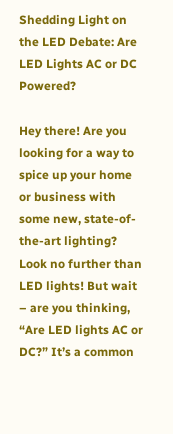Shedding Light on the LED Debate: Are LED Lights AC or DC Powered?

Hey there! Are you looking for a way to spice up your home or business with some new, state-of-the-art lighting? Look no further than LED lights! But wait – are you thinking, “Are LED lights AC or DC?” It’s a common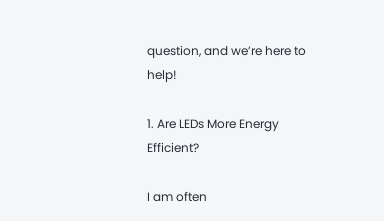question, and we’re here to help!

1. Are LEDs More Energy Efficient?

I am often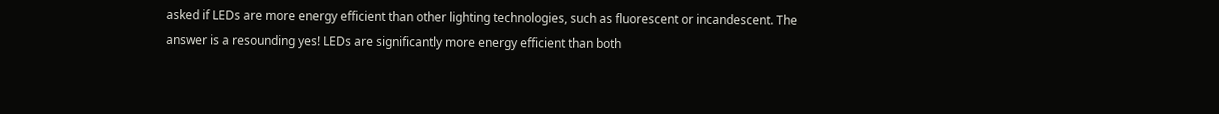asked if LEDs are more energy efficient than other lighting technologies, such as fluorescent or incandescent. The answer is a resounding yes! LEDs are significantly more energy efficient than both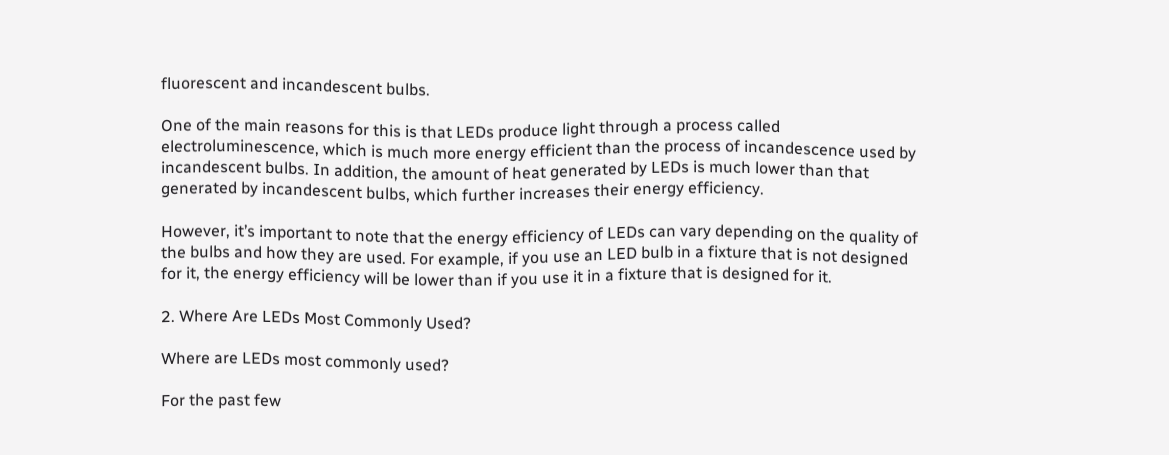fluorescent and incandescent bulbs.

One of the main reasons for this is that LEDs produce light through a process called electroluminescence, which is much more energy efficient than the process of incandescence used by incandescent bulbs. In addition, the amount of heat generated by LEDs is much lower than that generated by incandescent bulbs, which further increases their energy efficiency.

However, it’s important to note that the energy efficiency of LEDs can vary depending on the quality of the bulbs and how they are used. For example, if you use an LED bulb in a fixture that is not designed for it, the energy efficiency will be lower than if you use it in a fixture that is designed for it.

2. Where Are LEDs Most Commonly Used?

Where are LEDs most commonly used?

For the past few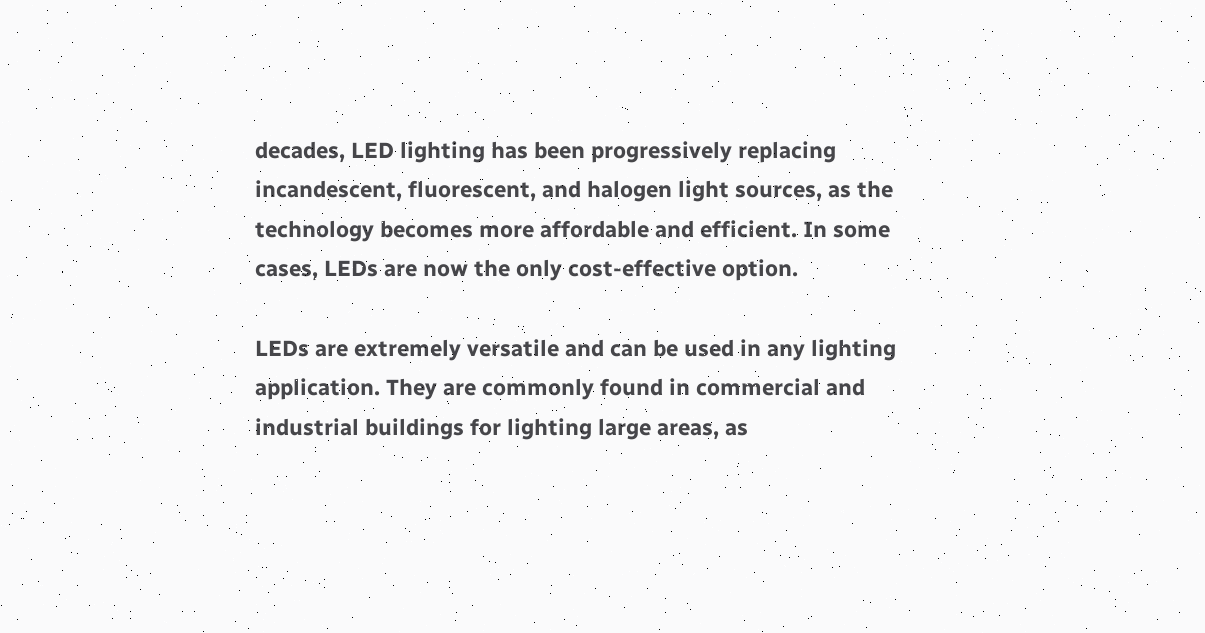decades, LED lighting has been progressively replacing incandescent, fluorescent, and halogen light sources, as the technology becomes more affordable and efficient. In some cases, LEDs are now the only cost-effective option.

LEDs are extremely versatile and can be used in any lighting application. They are commonly found in commercial and industrial buildings for lighting large areas, as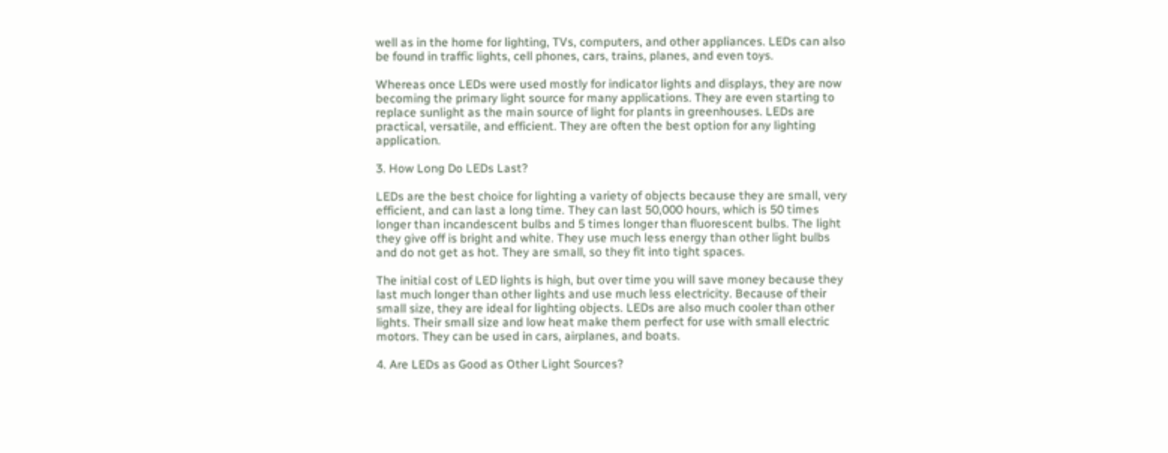well as in the home for lighting, TVs, computers, and other appliances. LEDs can also be found in traffic lights, cell phones, cars, trains, planes, and even toys.

Whereas once LEDs were used mostly for indicator lights and displays, they are now becoming the primary light source for many applications. They are even starting to replace sunlight as the main source of light for plants in greenhouses. LEDs are practical, versatile, and efficient. They are often the best option for any lighting application.

3. How Long Do LEDs Last?

LEDs are the best choice for lighting a variety of objects because they are small, very efficient, and can last a long time. They can last 50,000 hours, which is 50 times longer than incandescent bulbs and 5 times longer than fluorescent bulbs. The light they give off is bright and white. They use much less energy than other light bulbs and do not get as hot. They are small, so they fit into tight spaces.

The initial cost of LED lights is high, but over time you will save money because they last much longer than other lights and use much less electricity. Because of their small size, they are ideal for lighting objects. LEDs are also much cooler than other lights. Their small size and low heat make them perfect for use with small electric motors. They can be used in cars, airplanes, and boats.

4. Are LEDs as Good as Other Light Sources?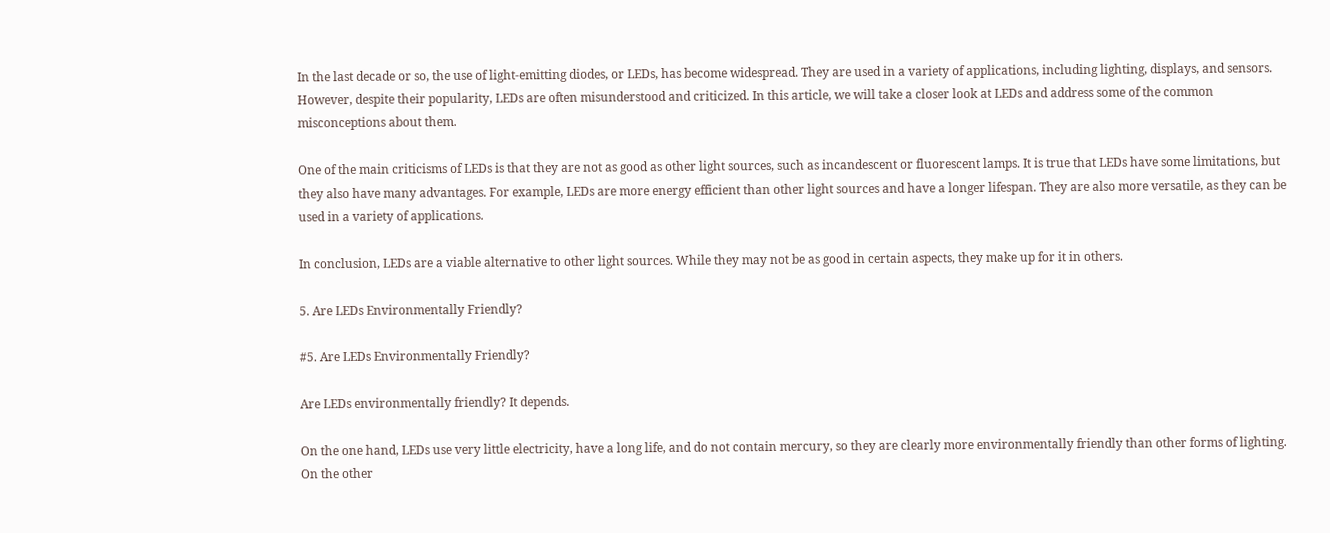In the last decade or so, the use of light-emitting diodes, or LEDs, has become widespread. They are used in a variety of applications, including lighting, displays, and sensors. However, despite their popularity, LEDs are often misunderstood and criticized. In this article, we will take a closer look at LEDs and address some of the common misconceptions about them.

One of the main criticisms of LEDs is that they are not as good as other light sources, such as incandescent or fluorescent lamps. It is true that LEDs have some limitations, but they also have many advantages. For example, LEDs are more energy efficient than other light sources and have a longer lifespan. They are also more versatile, as they can be used in a variety of applications.

In conclusion, LEDs are a viable alternative to other light sources. While they may not be as good in certain aspects, they make up for it in others.

5. Are LEDs Environmentally Friendly?

#5. Are LEDs Environmentally Friendly?

Are LEDs environmentally friendly? It depends.

On the one hand, LEDs use very little electricity, have a long life, and do not contain mercury, so they are clearly more environmentally friendly than other forms of lighting. On the other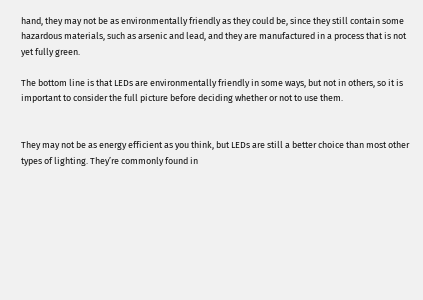hand, they may not be as environmentally friendly as they could be, since they still contain some hazardous materials, such as arsenic and lead, and they are manufactured in a process that is not yet fully green.

The bottom line is that LEDs are environmentally friendly in some ways, but not in others, so it is important to consider the full picture before deciding whether or not to use them.


They may not be as energy efficient as you think, but LEDs are still a better choice than most other types of lighting. They’re commonly found in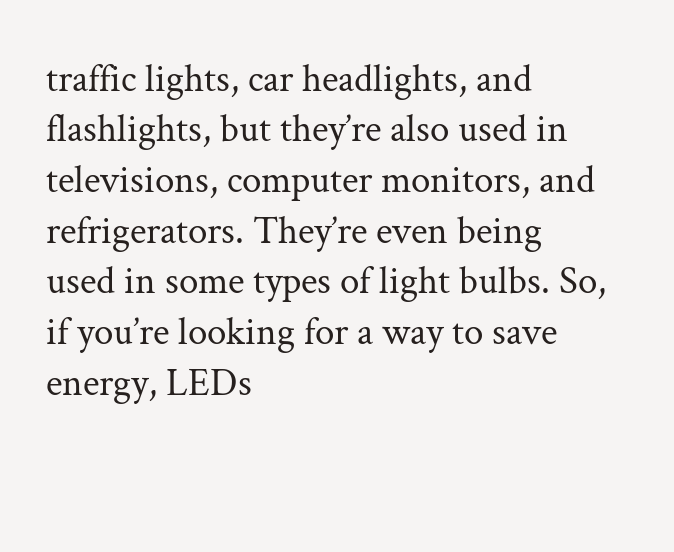traffic lights, car headlights, and flashlights, but they’re also used in televisions, computer monitors, and refrigerators. They’re even being used in some types of light bulbs. So, if you’re looking for a way to save energy, LEDs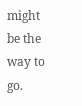might be the way to go.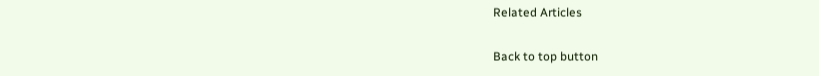Related Articles

Back to top button